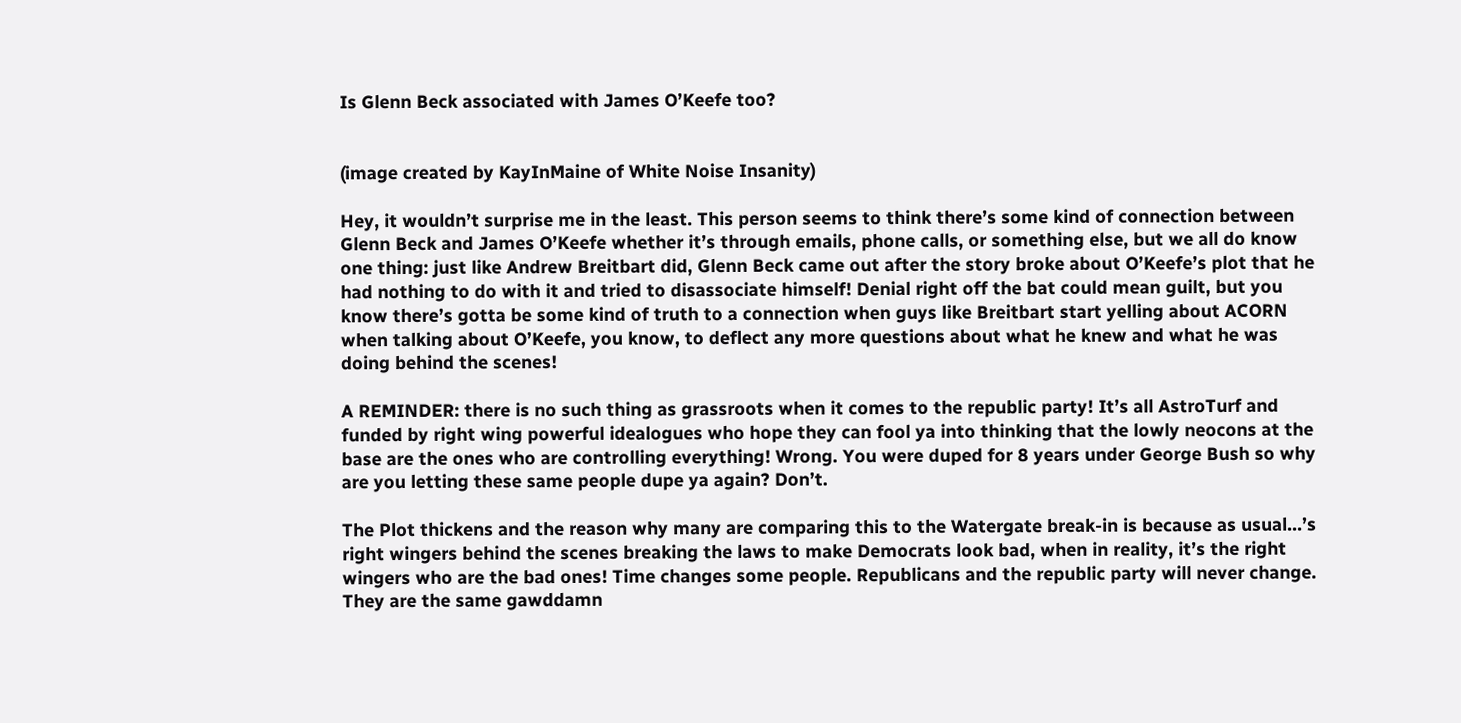Is Glenn Beck associated with James O’Keefe too?


(image created by KayInMaine of White Noise Insanity)

Hey, it wouldn’t surprise me in the least. This person seems to think there’s some kind of connection between Glenn Beck and James O’Keefe whether it’s through emails, phone calls, or something else, but we all do know one thing: just like Andrew Breitbart did, Glenn Beck came out after the story broke about O’Keefe’s plot that he had nothing to do with it and tried to disassociate himself! Denial right off the bat could mean guilt, but you know there’s gotta be some kind of truth to a connection when guys like Breitbart start yelling about ACORN when talking about O’Keefe, you know, to deflect any more questions about what he knew and what he was doing behind the scenes!

A REMINDER: there is no such thing as grassroots when it comes to the republic party! It’s all AstroTurf and funded by right wing powerful idealogues who hope they can fool ya into thinking that the lowly neocons at the base are the ones who are controlling everything! Wrong. You were duped for 8 years under George Bush so why are you letting these same people dupe ya again? Don’t.

The Plot thickens and the reason why many are comparing this to the Watergate break-in is because as usual…’s right wingers behind the scenes breaking the laws to make Democrats look bad, when in reality, it’s the right wingers who are the bad ones! Time changes some people. Republicans and the republic party will never change. They are the same gawddamn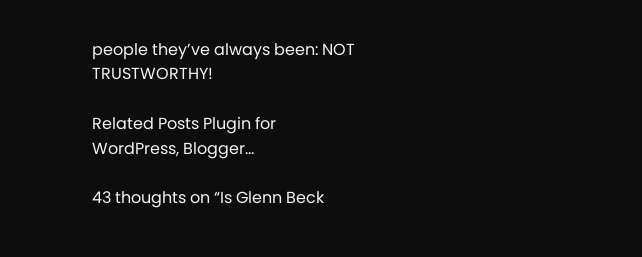people they’ve always been: NOT TRUSTWORTHY!

Related Posts Plugin for WordPress, Blogger...

43 thoughts on “Is Glenn Beck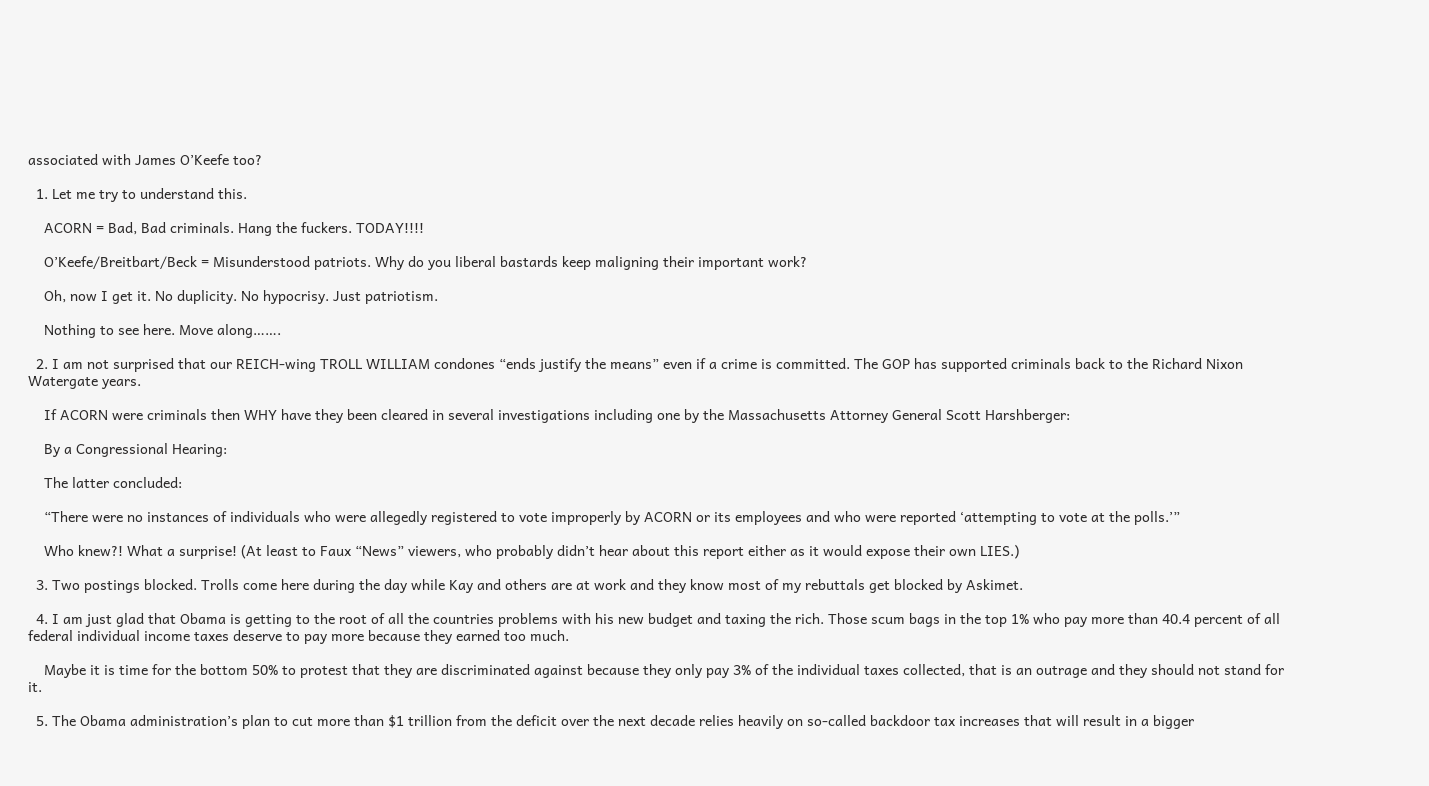associated with James O’Keefe too?

  1. Let me try to understand this.

    ACORN = Bad, Bad criminals. Hang the fuckers. TODAY!!!!

    O’Keefe/Breitbart/Beck = Misunderstood patriots. Why do you liberal bastards keep maligning their important work?

    Oh, now I get it. No duplicity. No hypocrisy. Just patriotism.

    Nothing to see here. Move along…….

  2. I am not surprised that our REICH-wing TROLL WILLIAM condones “ends justify the means” even if a crime is committed. The GOP has supported criminals back to the Richard Nixon Watergate years.

    If ACORN were criminals then WHY have they been cleared in several investigations including one by the Massachusetts Attorney General Scott Harshberger:

    By a Congressional Hearing:

    The latter concluded:

    “There were no instances of individuals who were allegedly registered to vote improperly by ACORN or its employees and who were reported ‘attempting to vote at the polls.’”

    Who knew?! What a surprise! (At least to Faux “News” viewers, who probably didn’t hear about this report either as it would expose their own LIES.)

  3. Two postings blocked. Trolls come here during the day while Kay and others are at work and they know most of my rebuttals get blocked by Askimet.

  4. I am just glad that Obama is getting to the root of all the countries problems with his new budget and taxing the rich. Those scum bags in the top 1% who pay more than 40.4 percent of all federal individual income taxes deserve to pay more because they earned too much.

    Maybe it is time for the bottom 50% to protest that they are discriminated against because they only pay 3% of the individual taxes collected, that is an outrage and they should not stand for it.

  5. The Obama administration’s plan to cut more than $1 trillion from the deficit over the next decade relies heavily on so-called backdoor tax increases that will result in a bigger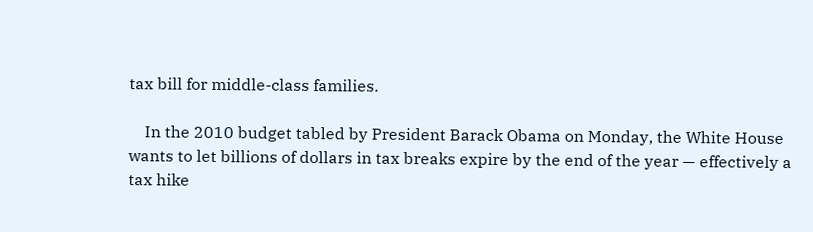tax bill for middle-class families.

    In the 2010 budget tabled by President Barack Obama on Monday, the White House wants to let billions of dollars in tax breaks expire by the end of the year — effectively a tax hike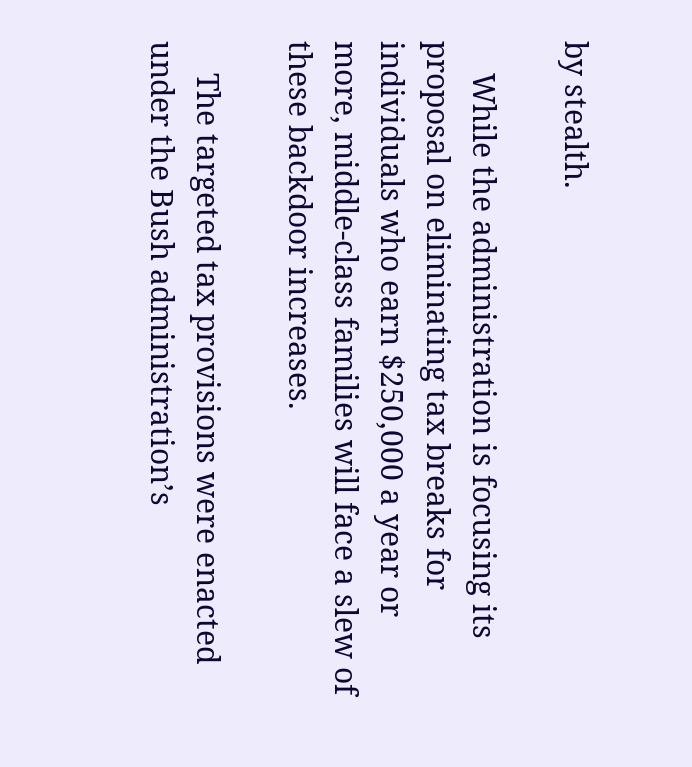by stealth.

    While the administration is focusing its proposal on eliminating tax breaks for individuals who earn $250,000 a year or more, middle-class families will face a slew of these backdoor increases.

    The targeted tax provisions were enacted under the Bush administration’s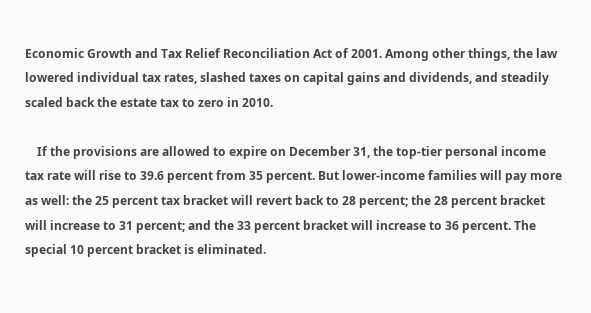Economic Growth and Tax Relief Reconciliation Act of 2001. Among other things, the law lowered individual tax rates, slashed taxes on capital gains and dividends, and steadily scaled back the estate tax to zero in 2010.

    If the provisions are allowed to expire on December 31, the top-tier personal income tax rate will rise to 39.6 percent from 35 percent. But lower-income families will pay more as well: the 25 percent tax bracket will revert back to 28 percent; the 28 percent bracket will increase to 31 percent; and the 33 percent bracket will increase to 36 percent. The special 10 percent bracket is eliminated.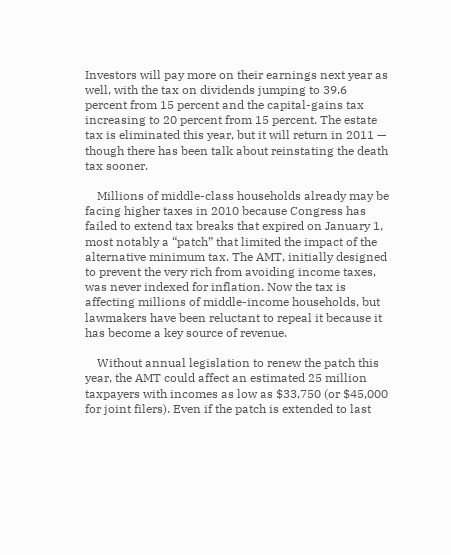Investors will pay more on their earnings next year as well, with the tax on dividends jumping to 39.6 percent from 15 percent and the capital-gains tax increasing to 20 percent from 15 percent. The estate tax is eliminated this year, but it will return in 2011 — though there has been talk about reinstating the death tax sooner.

    Millions of middle-class households already may be facing higher taxes in 2010 because Congress has failed to extend tax breaks that expired on January 1, most notably a “patch” that limited the impact of the alternative minimum tax. The AMT, initially designed to prevent the very rich from avoiding income taxes, was never indexed for inflation. Now the tax is affecting millions of middle-income households, but lawmakers have been reluctant to repeal it because it has become a key source of revenue.

    Without annual legislation to renew the patch this year, the AMT could affect an estimated 25 million taxpayers with incomes as low as $33,750 (or $45,000 for joint filers). Even if the patch is extended to last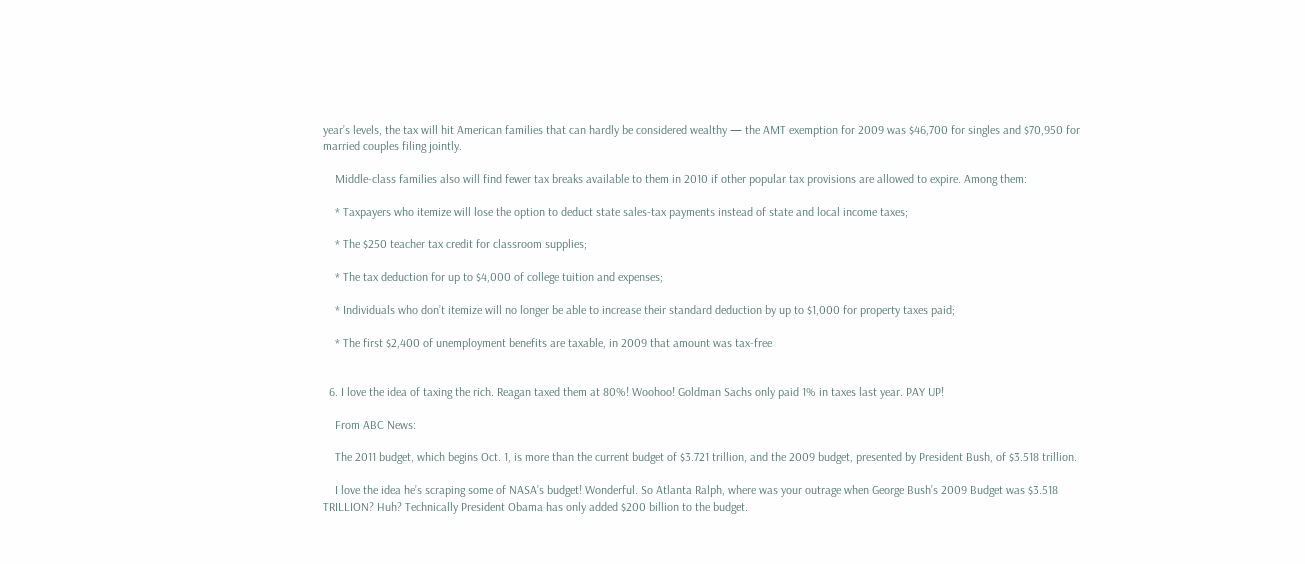year’s levels, the tax will hit American families that can hardly be considered wealthy — the AMT exemption for 2009 was $46,700 for singles and $70,950 for married couples filing jointly.

    Middle-class families also will find fewer tax breaks available to them in 2010 if other popular tax provisions are allowed to expire. Among them:

    * Taxpayers who itemize will lose the option to deduct state sales-tax payments instead of state and local income taxes;

    * The $250 teacher tax credit for classroom supplies;

    * The tax deduction for up to $4,000 of college tuition and expenses;

    * Individuals who don’t itemize will no longer be able to increase their standard deduction by up to $1,000 for property taxes paid;

    * The first $2,400 of unemployment benefits are taxable, in 2009 that amount was tax-free


  6. I love the idea of taxing the rich. Reagan taxed them at 80%! Woohoo! Goldman Sachs only paid 1% in taxes last year. PAY UP!

    From ABC News:

    The 2011 budget, which begins Oct. 1, is more than the current budget of $3.721 trillion, and the 2009 budget, presented by President Bush, of $3.518 trillion.

    I love the idea he’s scraping some of NASA’s budget! Wonderful. So Atlanta Ralph, where was your outrage when George Bush’s 2009 Budget was $3.518 TRILLION? Huh? Technically President Obama has only added $200 billion to the budget.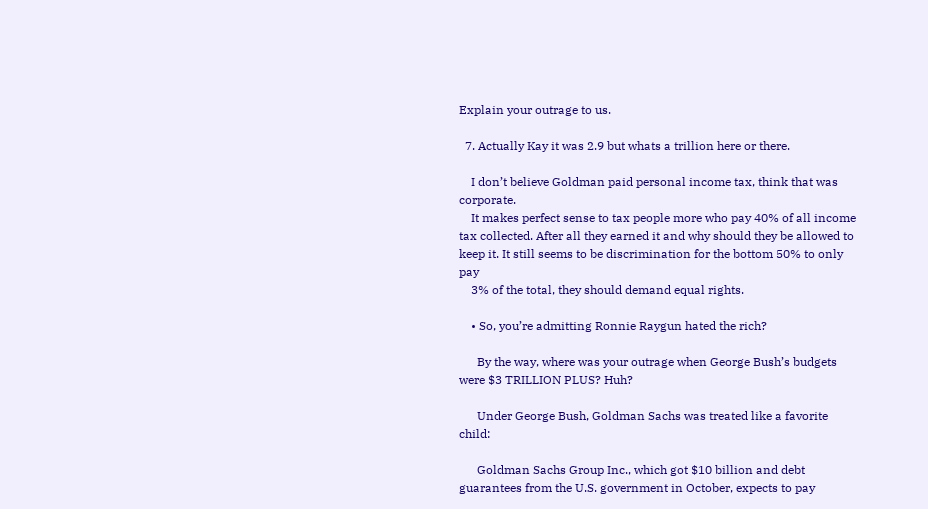Explain your outrage to us.

  7. Actually Kay it was 2.9 but whats a trillion here or there.

    I don’t believe Goldman paid personal income tax, think that was corporate.
    It makes perfect sense to tax people more who pay 40% of all income tax collected. After all they earned it and why should they be allowed to keep it. It still seems to be discrimination for the bottom 50% to only pay
    3% of the total, they should demand equal rights.

    • So, you’re admitting Ronnie Raygun hated the rich?

      By the way, where was your outrage when George Bush’s budgets were $3 TRILLION PLUS? Huh?

      Under George Bush, Goldman Sachs was treated like a favorite child:

      Goldman Sachs Group Inc., which got $10 billion and debt guarantees from the U.S. government in October, expects to pay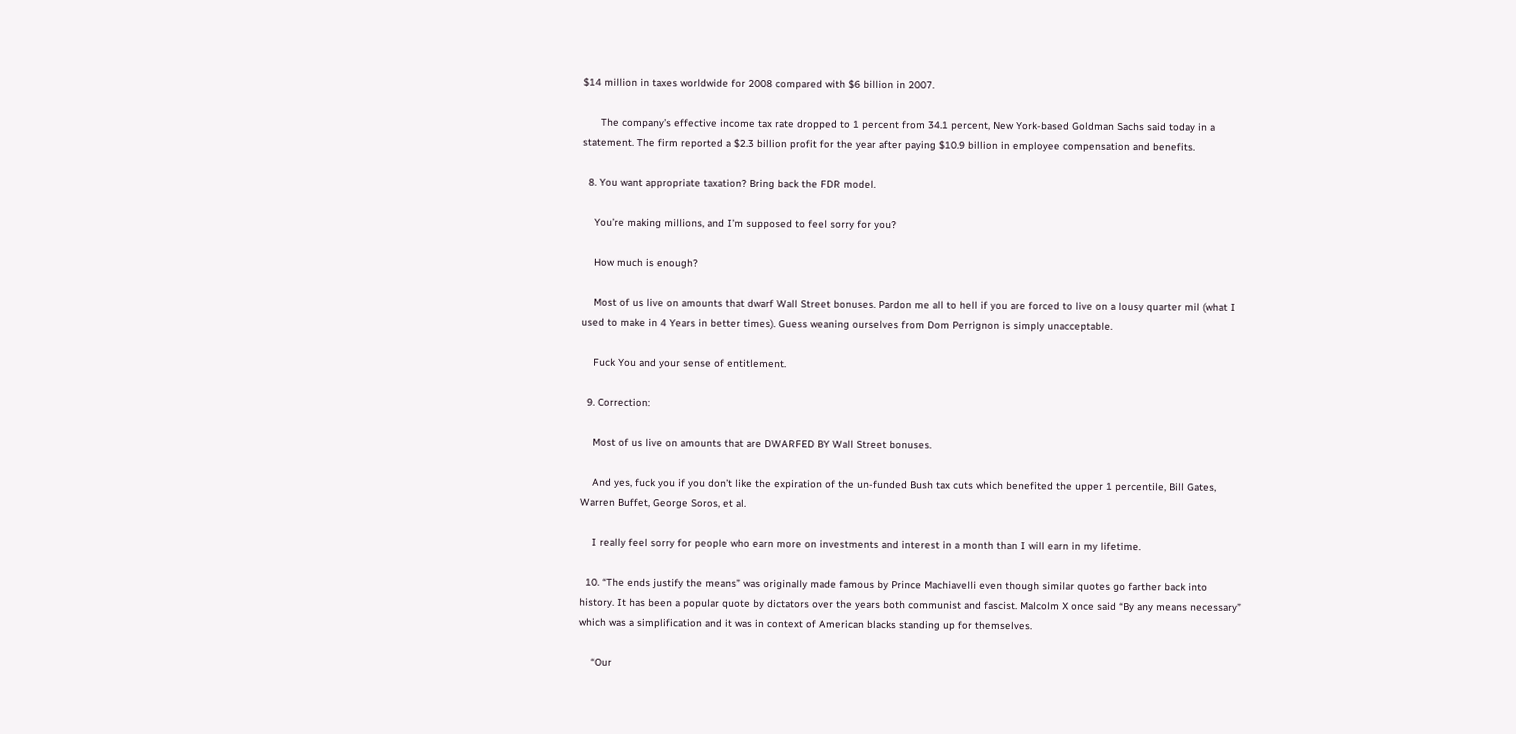$14 million in taxes worldwide for 2008 compared with $6 billion in 2007.

      The company’s effective income tax rate dropped to 1 percent from 34.1 percent, New York-based Goldman Sachs said today in a statement. The firm reported a $2.3 billion profit for the year after paying $10.9 billion in employee compensation and benefits.

  8. You want appropriate taxation? Bring back the FDR model.

    You’re making millions, and I’m supposed to feel sorry for you?

    How much is enough?

    Most of us live on amounts that dwarf Wall Street bonuses. Pardon me all to hell if you are forced to live on a lousy quarter mil (what I used to make in 4 Years in better times). Guess weaning ourselves from Dom Perrignon is simply unacceptable.

    Fuck You and your sense of entitlement.

  9. Correction:

    Most of us live on amounts that are DWARFED BY Wall Street bonuses.

    And yes, fuck you if you don’t like the expiration of the un-funded Bush tax cuts which benefited the upper 1 percentile, Bill Gates, Warren Buffet, George Soros, et al.

    I really feel sorry for people who earn more on investments and interest in a month than I will earn in my lifetime.

  10. “The ends justify the means” was originally made famous by Prince Machiavelli even though similar quotes go farther back into history. It has been a popular quote by dictators over the years both communist and fascist. Malcolm X once said “By any means necessary” which was a simplification and it was in context of American blacks standing up for themselves.

    “Our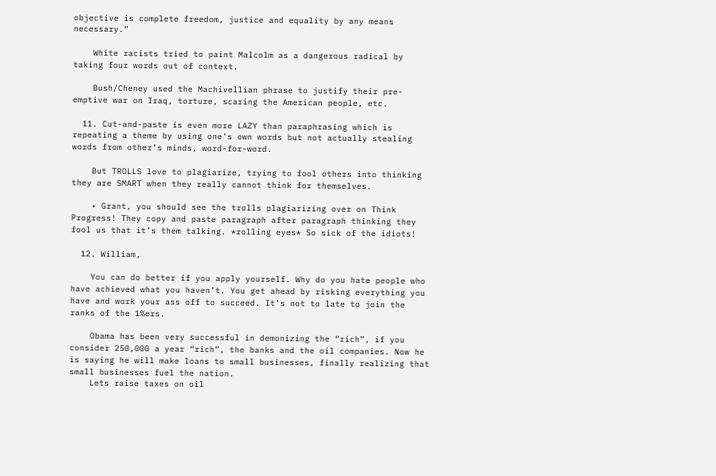objective is complete freedom, justice and equality by any means necessary.”

    White racists tried to paint Malcolm as a dangerous radical by taking four words out of context.

    Bush/Cheney used the Machivellian phrase to justify their pre-emptive war on Iraq, torture, scaring the American people, etc.

  11. Cut-and-paste is even more LAZY than paraphrasing which is repeating a theme by using one’s own words but not actually stealing words from other’s minds, word-for-word.

    But TROLLS love to plagiarize, trying to fool others into thinking they are SMART when they really cannot think for themselves.

    • Grant, you should see the trolls plagiarizing over on Think Progress! They copy and paste paragraph after paragraph thinking they fool us that it’s them talking. *rolling eyes* So sick of the idiots!

  12. William,

    You can do better if you apply yourself. Why do you hate people who have achieved what you haven’t. You get ahead by risking everything you have and work your ass off to succeed. It’s not to late to join the ranks of the 1%ers.

    Obama has been very successful in demonizing the “rich”, if you consider 250,000 a year “rich”, the banks and the oil companies. Now he is saying he will make loans to small businesses, finally realizing that small businesses fuel the nation.
    Lets raise taxes on oil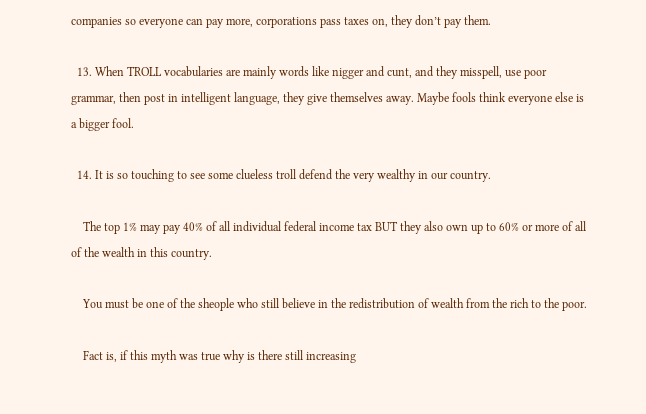companies so everyone can pay more, corporations pass taxes on, they don’t pay them.

  13. When TROLL vocabularies are mainly words like nigger and cunt, and they misspell, use poor grammar, then post in intelligent language, they give themselves away. Maybe fools think everyone else is a bigger fool.

  14. It is so touching to see some clueless troll defend the very wealthy in our country.

    The top 1% may pay 40% of all individual federal income tax BUT they also own up to 60% or more of all of the wealth in this country.

    You must be one of the sheople who still believe in the redistribution of wealth from the rich to the poor.

    Fact is, if this myth was true why is there still increasing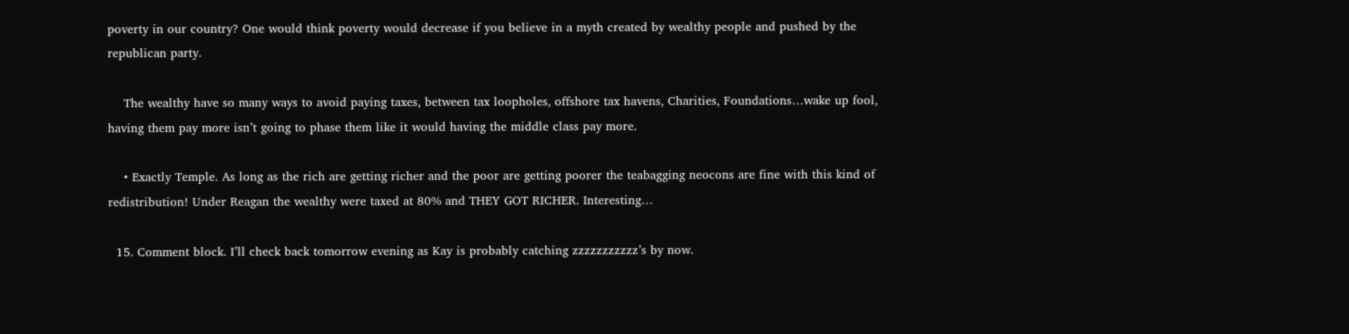poverty in our country? One would think poverty would decrease if you believe in a myth created by wealthy people and pushed by the republican party.

    The wealthy have so many ways to avoid paying taxes, between tax loopholes, offshore tax havens, Charities, Foundations…wake up fool, having them pay more isn’t going to phase them like it would having the middle class pay more.

    • Exactly Temple. As long as the rich are getting richer and the poor are getting poorer the teabagging neocons are fine with this kind of redistribution! Under Reagan the wealthy were taxed at 80% and THEY GOT RICHER. Interesting…

  15. Comment block. I’ll check back tomorrow evening as Kay is probably catching zzzzzzzzzzz’s by now.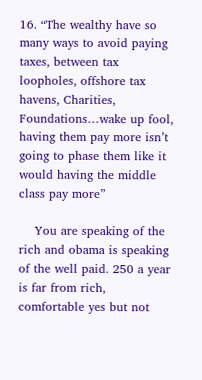16. “The wealthy have so many ways to avoid paying taxes, between tax loopholes, offshore tax havens, Charities, Foundations…wake up fool, having them pay more isn’t going to phase them like it would having the middle class pay more”

    You are speaking of the rich and obama is speaking of the well paid. 250 a year is far from rich, comfortable yes but not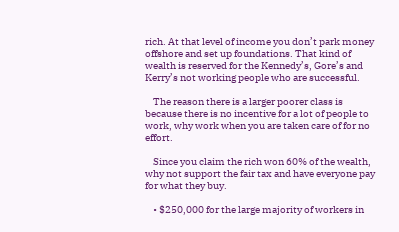rich. At that level of income you don’t park money offshore and set up foundations. That kind of wealth is reserved for the Kennedy’s, Gore’s and Kerry’s not working people who are successful.

    The reason there is a larger poorer class is because there is no incentive for a lot of people to work, why work when you are taken care of for no effort.

    Since you claim the rich won 60% of the wealth, why not support the fair tax and have everyone pay for what they buy.

    • $250,000 for the large majority of workers in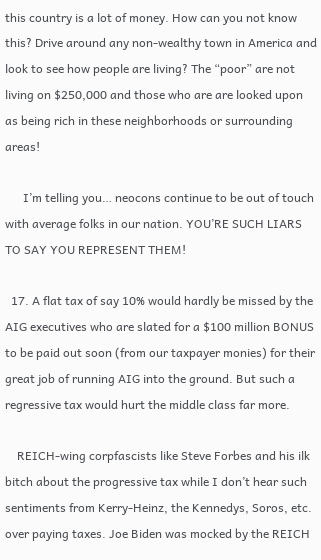this country is a lot of money. How can you not know this? Drive around any non-wealthy town in America and look to see how people are living? The “poor” are not living on $250,000 and those who are are looked upon as being rich in these neighborhoods or surrounding areas!

      I’m telling you… neocons continue to be out of touch with average folks in our nation. YOU’RE SUCH LIARS TO SAY YOU REPRESENT THEM!

  17. A flat tax of say 10% would hardly be missed by the AIG executives who are slated for a $100 million BONUS to be paid out soon (from our taxpayer monies) for their great job of running AIG into the ground. But such a regressive tax would hurt the middle class far more.

    REICH-wing corpfascists like Steve Forbes and his ilk bitch about the progressive tax while I don’t hear such sentiments from Kerry-Heinz, the Kennedys, Soros, etc. over paying taxes. Joe Biden was mocked by the REICH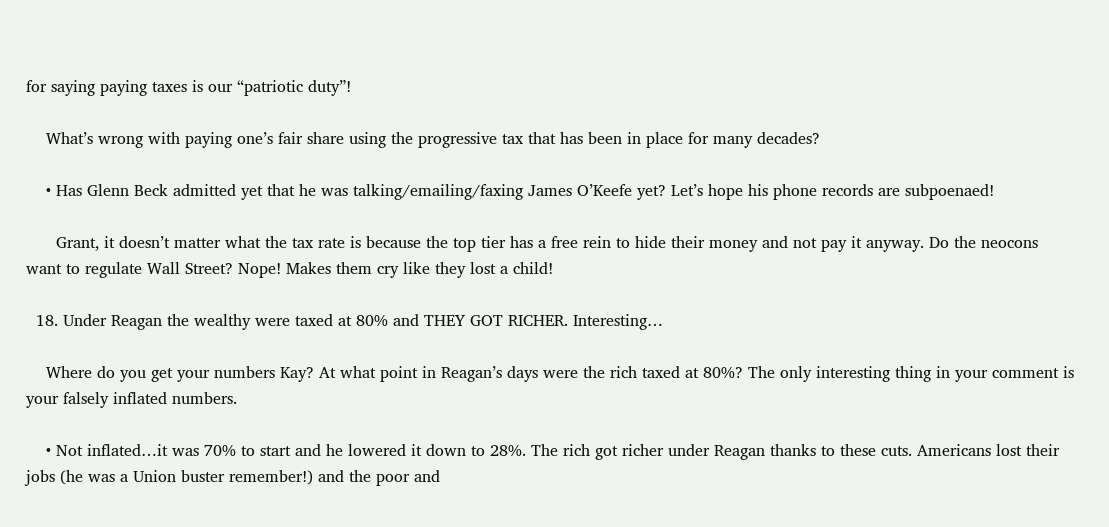for saying paying taxes is our “patriotic duty”!

    What’s wrong with paying one’s fair share using the progressive tax that has been in place for many decades?

    • Has Glenn Beck admitted yet that he was talking/emailing/faxing James O’Keefe yet? Let’s hope his phone records are subpoenaed!

      Grant, it doesn’t matter what the tax rate is because the top tier has a free rein to hide their money and not pay it anyway. Do the neocons want to regulate Wall Street? Nope! Makes them cry like they lost a child!

  18. Under Reagan the wealthy were taxed at 80% and THEY GOT RICHER. Interesting…

    Where do you get your numbers Kay? At what point in Reagan’s days were the rich taxed at 80%? The only interesting thing in your comment is your falsely inflated numbers.

    • Not inflated…it was 70% to start and he lowered it down to 28%. The rich got richer under Reagan thanks to these cuts. Americans lost their jobs (he was a Union buster remember!) and the poor and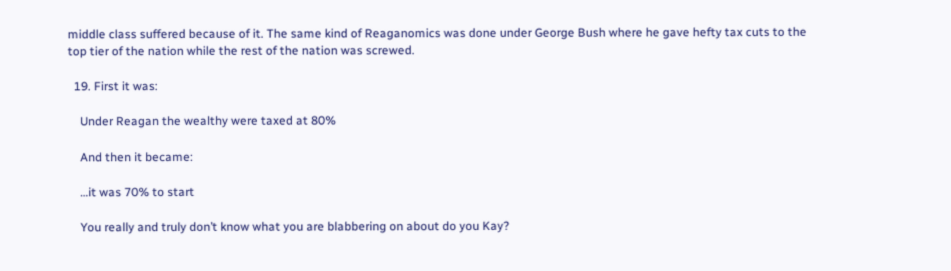middle class suffered because of it. The same kind of Reaganomics was done under George Bush where he gave hefty tax cuts to the top tier of the nation while the rest of the nation was screwed.

  19. First it was:

    Under Reagan the wealthy were taxed at 80%

    And then it became:

    …it was 70% to start

    You really and truly don’t know what you are blabbering on about do you Kay?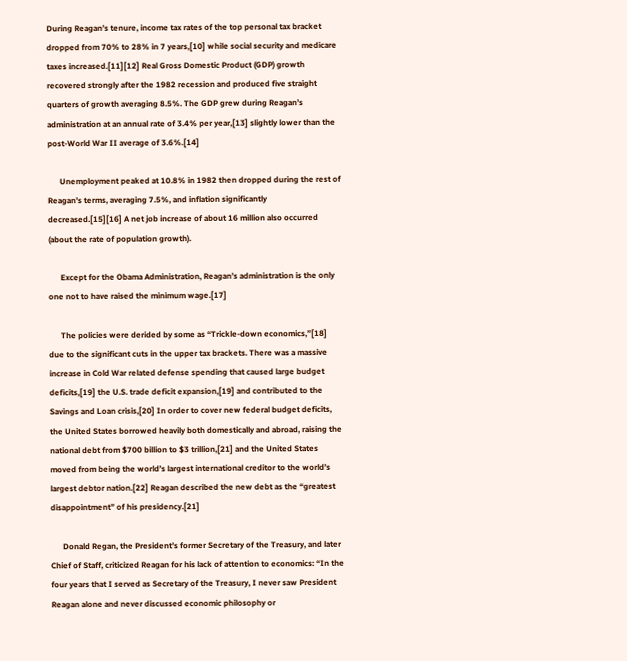During Reagan’s tenure, income tax rates of the top personal tax bracket dropped from 70% to 28% in 7 years,[10] while social security and medicare taxes increased.[11][12] Real Gross Domestic Product (GDP) growth recovered strongly after the 1982 recession and produced five straight quarters of growth averaging 8.5%. The GDP grew during Reagan’s administration at an annual rate of 3.4% per year,[13] slightly lower than the post-World War II average of 3.6%.[14]

      Unemployment peaked at 10.8% in 1982 then dropped during the rest of Reagan’s terms, averaging 7.5%, and inflation significantly decreased.[15][16] A net job increase of about 16 million also occurred (about the rate of population growth).

      Except for the Obama Administration, Reagan’s administration is the only one not to have raised the minimum wage.[17]

      The policies were derided by some as “Trickle-down economics,”[18] due to the significant cuts in the upper tax brackets. There was a massive increase in Cold War related defense spending that caused large budget deficits,[19] the U.S. trade deficit expansion,[19] and contributed to the Savings and Loan crisis,[20] In order to cover new federal budget deficits, the United States borrowed heavily both domestically and abroad, raising the national debt from $700 billion to $3 trillion,[21] and the United States moved from being the world’s largest international creditor to the world’s largest debtor nation.[22] Reagan described the new debt as the “greatest disappointment” of his presidency.[21]

      Donald Regan, the President’s former Secretary of the Treasury, and later Chief of Staff, criticized Reagan for his lack of attention to economics: “In the four years that I served as Secretary of the Treasury, I never saw President Reagan alone and never discussed economic philosophy or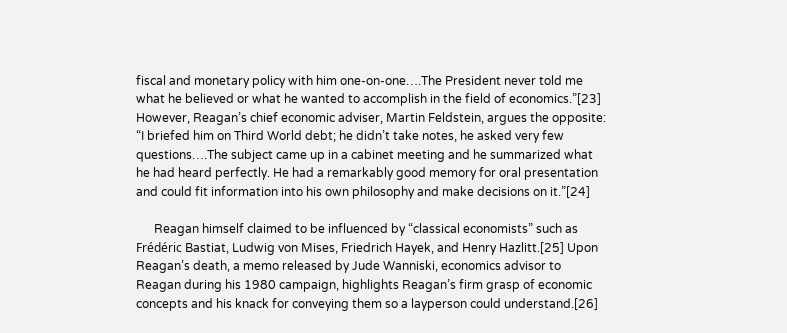fiscal and monetary policy with him one-on-one….The President never told me what he believed or what he wanted to accomplish in the field of economics.”[23] However, Reagan’s chief economic adviser, Martin Feldstein, argues the opposite: “I briefed him on Third World debt; he didn’t take notes, he asked very few questions….The subject came up in a cabinet meeting and he summarized what he had heard perfectly. He had a remarkably good memory for oral presentation and could fit information into his own philosophy and make decisions on it.”[24]

      Reagan himself claimed to be influenced by “classical economists” such as Frédéric Bastiat, Ludwig von Mises, Friedrich Hayek, and Henry Hazlitt.[25] Upon Reagan’s death, a memo released by Jude Wanniski, economics advisor to Reagan during his 1980 campaign, highlights Reagan’s firm grasp of economic concepts and his knack for conveying them so a layperson could understand.[26]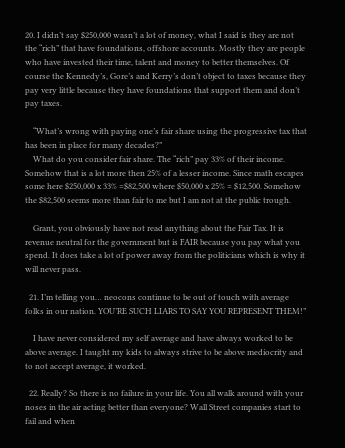20. I didn’t say $250,000 wasn’t a lot of money, what I said is they are not the “rich” that have foundations, offshore accounts. Mostly they are people who have invested their time, talent and money to better themselves. Of course the Kennedy’s, Gore’s and Kerry’s don’t object to taxes because they pay very little because they have foundations that support them and don’t pay taxes.

    “What’s wrong with paying one’s fair share using the progressive tax that has been in place for many decades?”
    What do you consider fair share. The “rich” pay 33% of their income. Somehow that is a lot more then 25% of a lesser income. Since math escapes some here $250,000 x 33% =$82,500 where $50,000 x 25% = $12,500. Somehow the $82,500 seems more than fair to me but I am not at the public trough.

    Grant, you obviously have not read anything about the Fair Tax. It is revenue neutral for the government but is FAIR because you pay what you spend. It does take a lot of power away from the politicians which is why it will never pass.

  21. I’m telling you… neocons continue to be out of touch with average folks in our nation. YOU’RE SUCH LIARS TO SAY YOU REPRESENT THEM!”

    I have never considered my self average and have always worked to be above average. I taught my kids to always strive to be above mediocrity and to not accept average, it worked.

  22. Really? So there is no failure in your life. You all walk around with your noses in the air acting better than everyone? Wall Street companies start to fail and when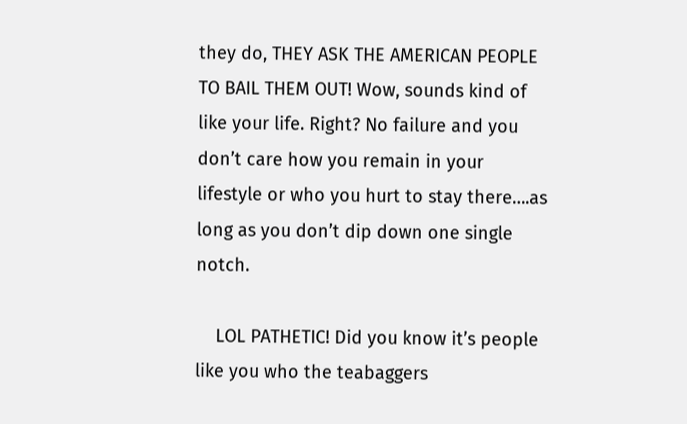they do, THEY ASK THE AMERICAN PEOPLE TO BAIL THEM OUT! Wow, sounds kind of like your life. Right? No failure and you don’t care how you remain in your lifestyle or who you hurt to stay there….as long as you don’t dip down one single notch.

    LOL PATHETIC! Did you know it’s people like you who the teabaggers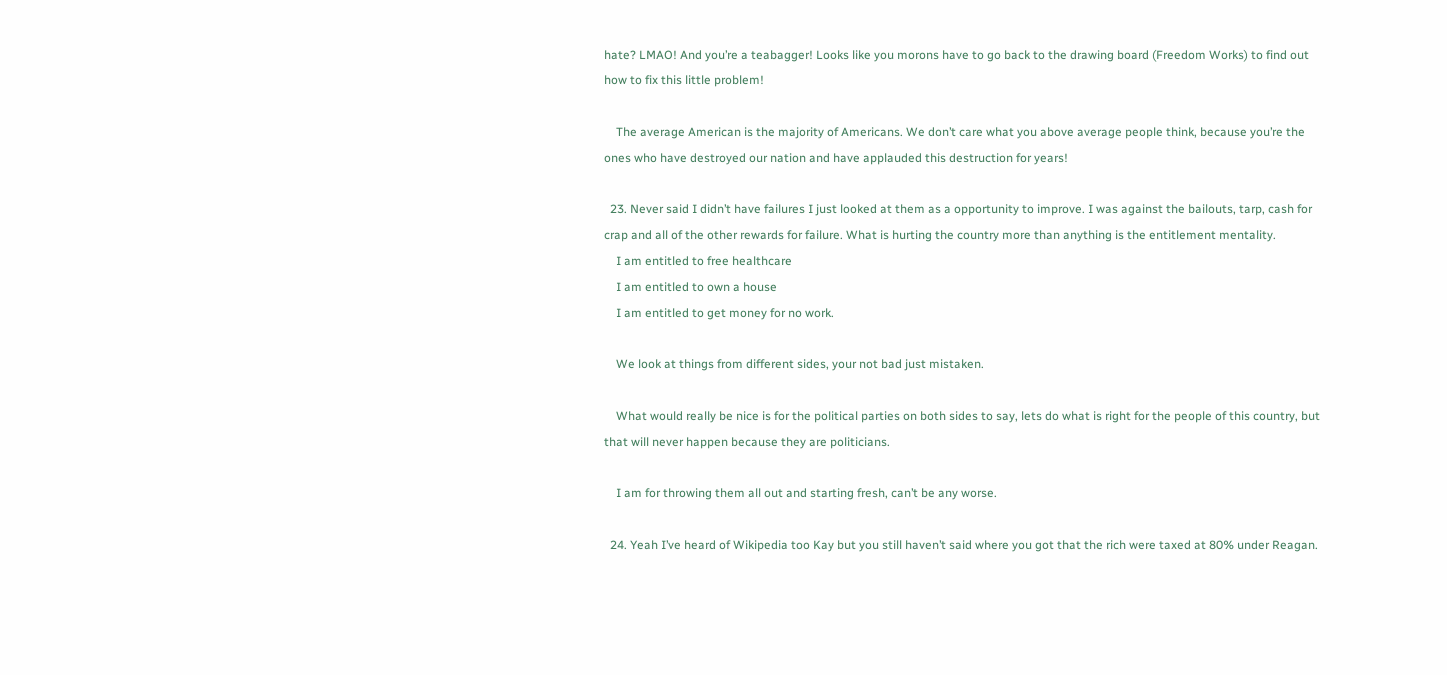hate? LMAO! And you’re a teabagger! Looks like you morons have to go back to the drawing board (Freedom Works) to find out how to fix this little problem!

    The average American is the majority of Americans. We don’t care what you above average people think, because you’re the ones who have destroyed our nation and have applauded this destruction for years!

  23. Never said I didn’t have failures I just looked at them as a opportunity to improve. I was against the bailouts, tarp, cash for crap and all of the other rewards for failure. What is hurting the country more than anything is the entitlement mentality.
    I am entitled to free healthcare
    I am entitled to own a house
    I am entitled to get money for no work.

    We look at things from different sides, your not bad just mistaken.

    What would really be nice is for the political parties on both sides to say, lets do what is right for the people of this country, but that will never happen because they are politicians.

    I am for throwing them all out and starting fresh, can’t be any worse.

  24. Yeah I’ve heard of Wikipedia too Kay but you still haven’t said where you got that the rich were taxed at 80% under Reagan.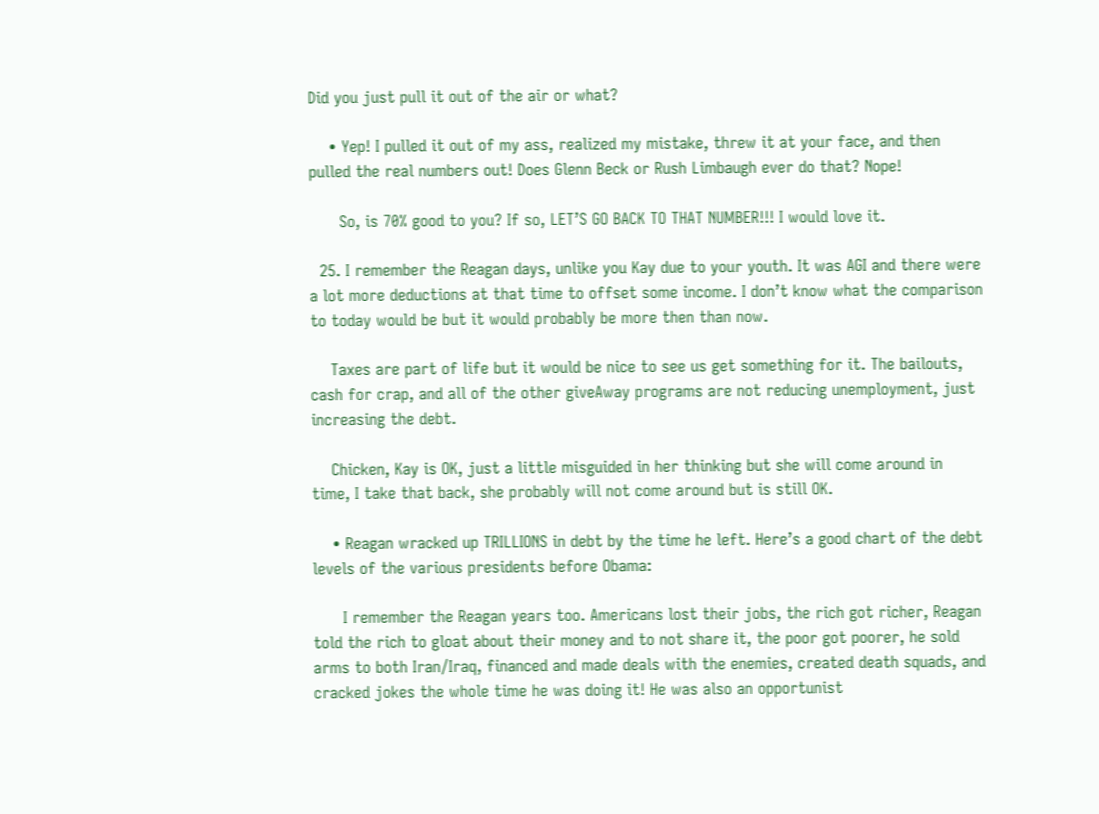Did you just pull it out of the air or what?

    • Yep! I pulled it out of my ass, realized my mistake, threw it at your face, and then pulled the real numbers out! Does Glenn Beck or Rush Limbaugh ever do that? Nope!

      So, is 70% good to you? If so, LET’S GO BACK TO THAT NUMBER!!! I would love it.

  25. I remember the Reagan days, unlike you Kay due to your youth. It was AGI and there were a lot more deductions at that time to offset some income. I don’t know what the comparison to today would be but it would probably be more then than now.

    Taxes are part of life but it would be nice to see us get something for it. The bailouts, cash for crap, and all of the other giveAway programs are not reducing unemployment, just increasing the debt.

    Chicken, Kay is OK, just a little misguided in her thinking but she will come around in time, I take that back, she probably will not come around but is still OK.

    • Reagan wracked up TRILLIONS in debt by the time he left. Here’s a good chart of the debt levels of the various presidents before Obama:

      I remember the Reagan years too. Americans lost their jobs, the rich got richer, Reagan told the rich to gloat about their money and to not share it, the poor got poorer, he sold arms to both Iran/Iraq, financed and made deals with the enemies, created death squads, and cracked jokes the whole time he was doing it! He was also an opportunist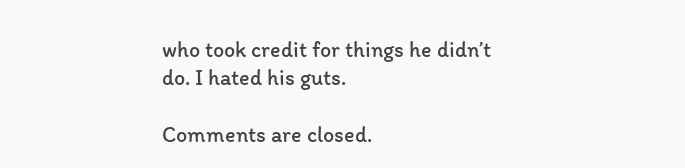who took credit for things he didn’t do. I hated his guts.

Comments are closed.